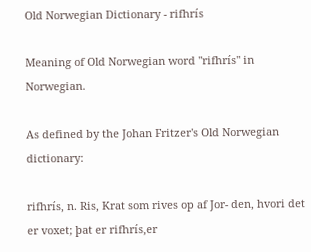Old Norwegian Dictionary - rifhrís

Meaning of Old Norwegian word "rifhrís" in Norwegian.

As defined by the Johan Fritzer's Old Norwegian dictionary:

rifhrís, n. Ris, Krat som rives op af Jor- den, hvori det er voxet; þat er rifhrís,er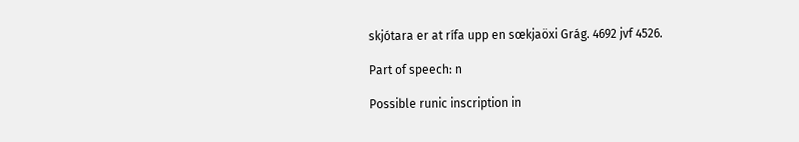skjótara er at rífa upp en sœkjaöxi Grág. 4692 jvf 4526.

Part of speech: n

Possible runic inscription in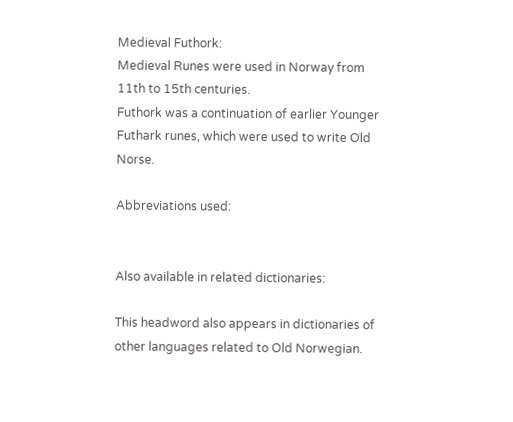Medieval Futhork:
Medieval Runes were used in Norway from 11th to 15th centuries.
Futhork was a continuation of earlier Younger Futhark runes, which were used to write Old Norse.

Abbreviations used:


Also available in related dictionaries:

This headword also appears in dictionaries of other languages related to Old Norwegian.